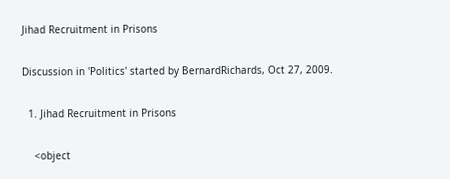Jihad Recruitment in Prisons

Discussion in 'Politics' started by BernardRichards, Oct 27, 2009.

  1. Jihad Recruitment in Prisons

    <object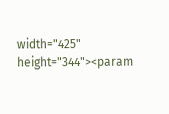width="425" height="344"><param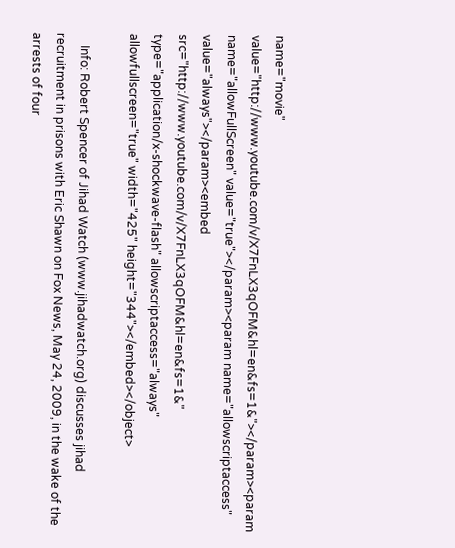name="movie" value="http://www.youtube.com/v/X7FnLX3qOFM&hl=en&fs=1&"></param><param name="allowFullScreen" value="true"></param><param name="allowscriptaccess" value="always"></param><embed src="http://www.youtube.com/v/X7FnLX3qOFM&hl=en&fs=1&" type="application/x-shockwave-flash" allowscriptaccess="always" allowfullscreen="true" width="425" height="344"></embed></object>

    Info: Robert Spencer of Jihad Watch (www.jihadwatch.org) discusses jihad recruitment in prisons with Eric Shawn on Fox News, May 24, 2009, in the wake of the arrests of four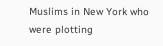Muslims in New York who were plotting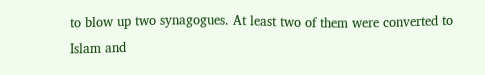to blow up two synagogues. At least two of them were converted to Islam and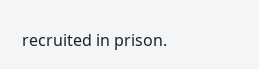recruited in prison.